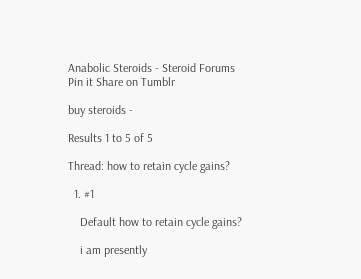Anabolic Steroids - Steroid Forums
Pin it Share on Tumblr

buy steroids -

Results 1 to 5 of 5

Thread: how to retain cycle gains?

  1. #1

    Default how to retain cycle gains?

    i am presently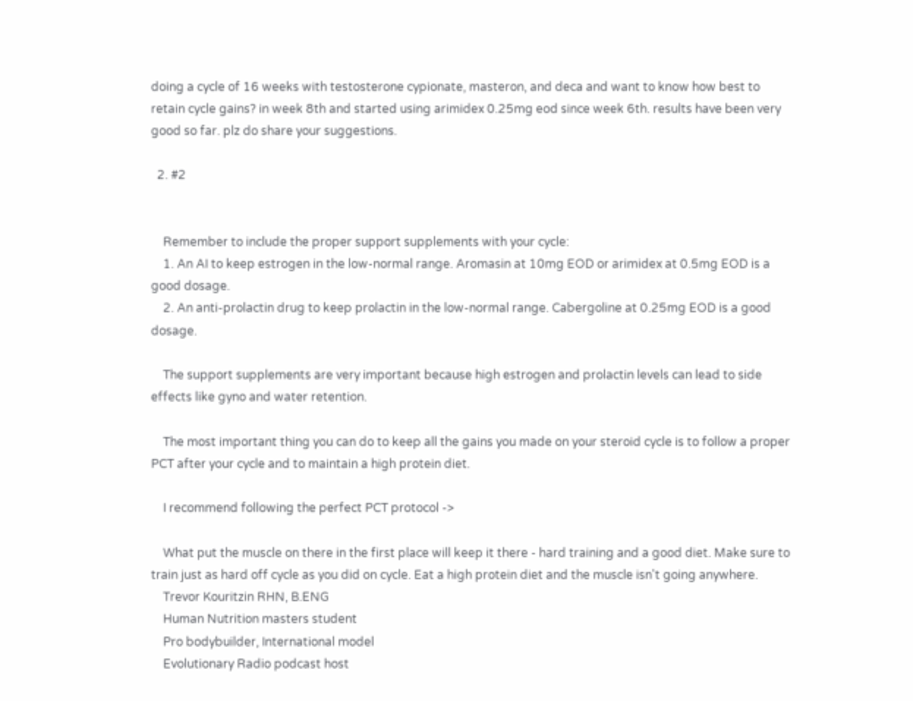doing a cycle of 16 weeks with testosterone cypionate, masteron, and deca and want to know how best to retain cycle gains? in week 8th and started using arimidex 0.25mg eod since week 6th. results have been very good so far. plz do share your suggestions.

  2. #2


    Remember to include the proper support supplements with your cycle:
    1. An AI to keep estrogen in the low-normal range. Aromasin at 10mg EOD or arimidex at 0.5mg EOD is a good dosage.
    2. An anti-prolactin drug to keep prolactin in the low-normal range. Cabergoline at 0.25mg EOD is a good dosage.

    The support supplements are very important because high estrogen and prolactin levels can lead to side effects like gyno and water retention.

    The most important thing you can do to keep all the gains you made on your steroid cycle is to follow a proper PCT after your cycle and to maintain a high protein diet.

    I recommend following the perfect PCT protocol ->

    What put the muscle on there in the first place will keep it there - hard training and a good diet. Make sure to train just as hard off cycle as you did on cycle. Eat a high protein diet and the muscle isn't going anywhere.
    Trevor Kouritzin RHN, B.ENG
    Human Nutrition masters student
    Pro bodybuilder, International model
    Evolutionary Radio podcast host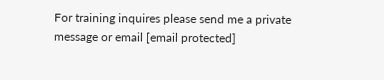For training inquires please send me a private message or email [email protected]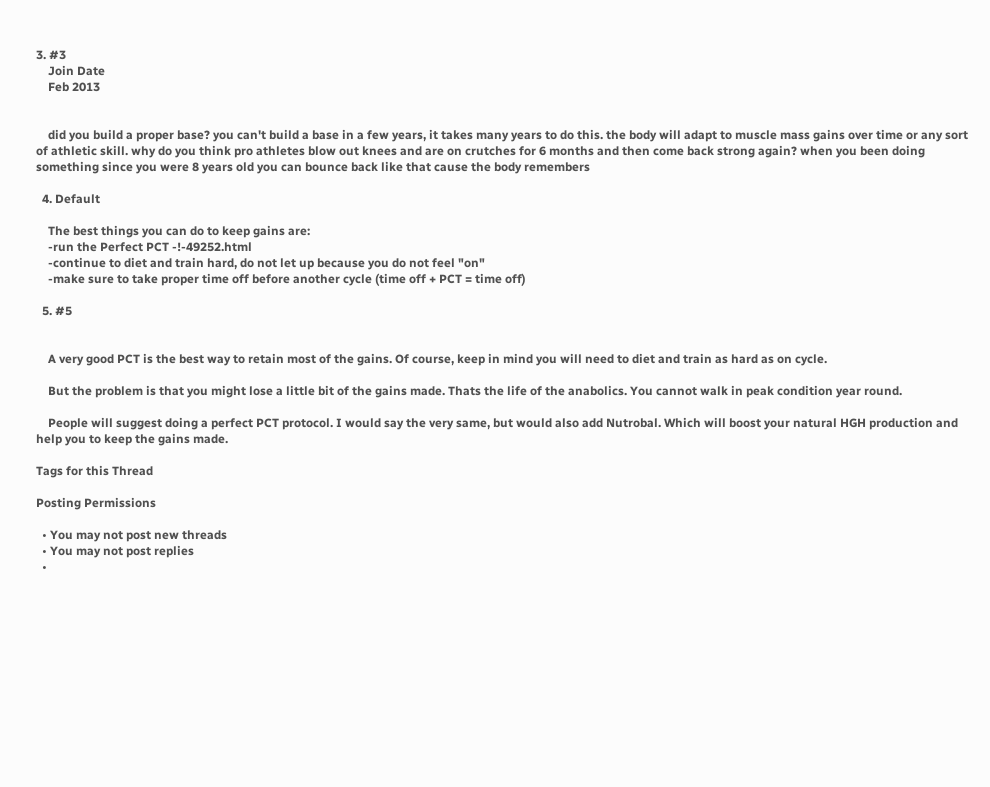3. #3
    Join Date
    Feb 2013


    did you build a proper base? you can't build a base in a few years, it takes many years to do this. the body will adapt to muscle mass gains over time or any sort of athletic skill. why do you think pro athletes blow out knees and are on crutches for 6 months and then come back strong again? when you been doing something since you were 8 years old you can bounce back like that cause the body remembers

  4. Default

    The best things you can do to keep gains are:
    -run the Perfect PCT -!-49252.html
    -continue to diet and train hard, do not let up because you do not feel "on"
    -make sure to take proper time off before another cycle (time off + PCT = time off)

  5. #5


    A very good PCT is the best way to retain most of the gains. Of course, keep in mind you will need to diet and train as hard as on cycle.

    But the problem is that you might lose a little bit of the gains made. Thats the life of the anabolics. You cannot walk in peak condition year round.

    People will suggest doing a perfect PCT protocol. I would say the very same, but would also add Nutrobal. Which will boost your natural HGH production and help you to keep the gains made.

Tags for this Thread

Posting Permissions

  • You may not post new threads
  • You may not post replies
  •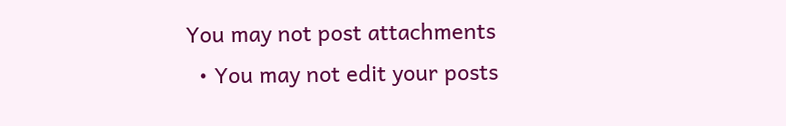You may not post attachments
  • You may not edit your posts